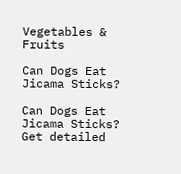Vegetables & Fruits

Can Dogs Eat Jicama Sticks?

Can Dogs Eat Jicama Sticks? Get detailed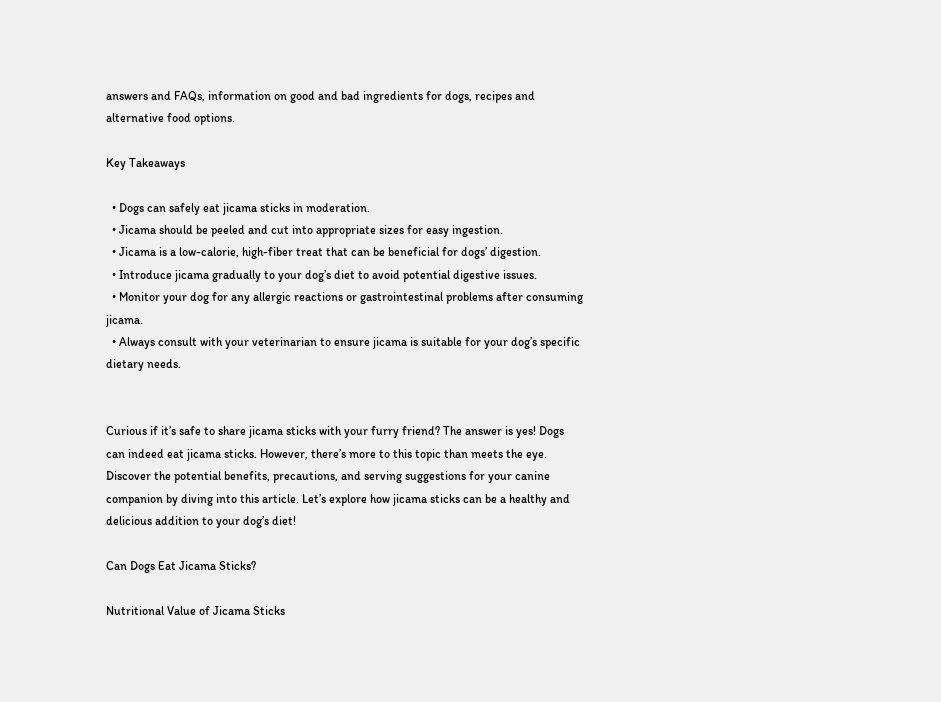answers and FAQs, information on good and bad ingredients for dogs, recipes and alternative food options.

Key Takeaways

  • Dogs can safely eat jicama sticks in moderation.
  • Jicama should be peeled and cut into appropriate sizes for easy ingestion.
  • Jicama is a low-calorie, high-fiber treat that can be beneficial for dogs’ digestion.
  • Introduce jicama gradually to your dog’s diet to avoid potential digestive issues.
  • Monitor your dog for any allergic reactions or gastrointestinal problems after consuming jicama.
  • Always consult with your veterinarian to ensure jicama is suitable for your dog’s specific dietary needs.


Curious if it’s safe to share jicama sticks with your furry friend? The answer is yes! Dogs can indeed eat jicama sticks. However, there’s more to this topic than meets the eye. Discover the potential benefits, precautions, and serving suggestions for your canine companion by diving into this article. Let’s explore how jicama sticks can be a healthy and delicious addition to your dog’s diet!

Can Dogs Eat Jicama Sticks?

Nutritional Value of Jicama Sticks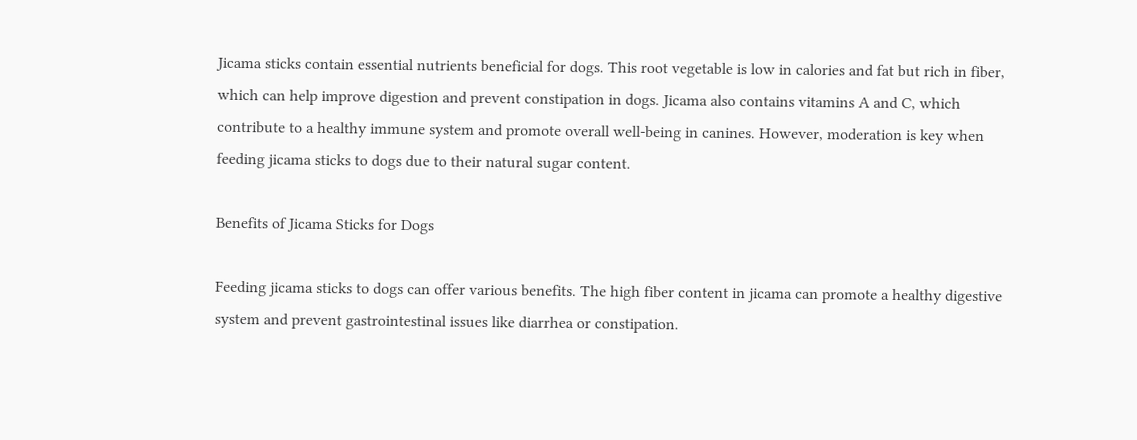Jicama sticks contain essential nutrients beneficial for dogs. This root vegetable is low in calories and fat but rich in fiber, which can help improve digestion and prevent constipation in dogs. Jicama also contains vitamins A and C, which contribute to a healthy immune system and promote overall well-being in canines. However, moderation is key when feeding jicama sticks to dogs due to their natural sugar content.

Benefits of Jicama Sticks for Dogs

Feeding jicama sticks to dogs can offer various benefits. The high fiber content in jicama can promote a healthy digestive system and prevent gastrointestinal issues like diarrhea or constipation.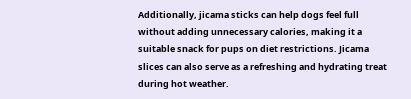Additionally, jicama sticks can help dogs feel full without adding unnecessary calories, making it a suitable snack for pups on diet restrictions. Jicama slices can also serve as a refreshing and hydrating treat during hot weather.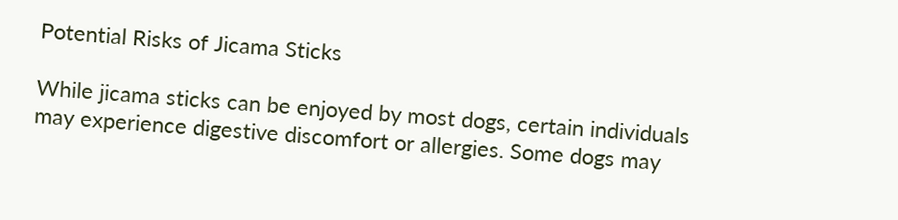Potential Risks of Jicama Sticks

While jicama sticks can be enjoyed by most dogs, certain individuals may experience digestive discomfort or allergies. Some dogs may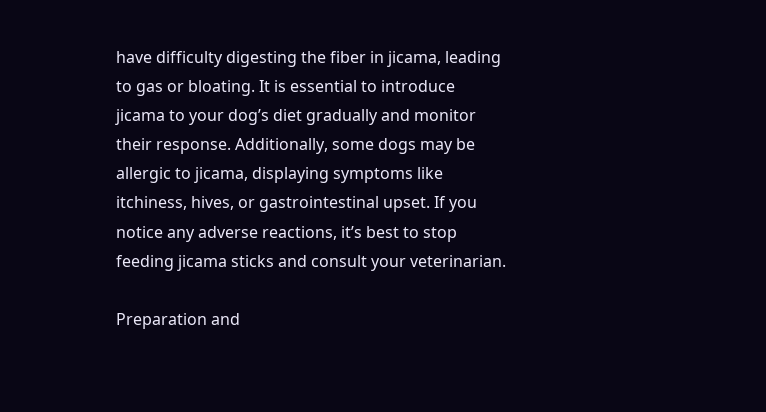have difficulty digesting the fiber in jicama, leading to gas or bloating. It is essential to introduce jicama to your dog’s diet gradually and monitor their response. Additionally, some dogs may be allergic to jicama, displaying symptoms like itchiness, hives, or gastrointestinal upset. If you notice any adverse reactions, it’s best to stop feeding jicama sticks and consult your veterinarian.

Preparation and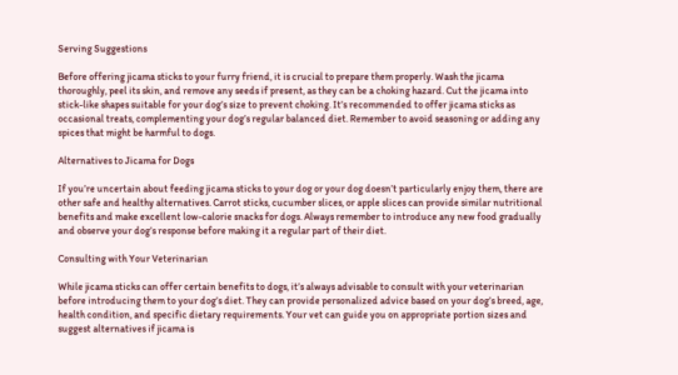Serving Suggestions

Before offering jicama sticks to your furry friend, it is crucial to prepare them properly. Wash the jicama thoroughly, peel its skin, and remove any seeds if present, as they can be a choking hazard. Cut the jicama into stick-like shapes suitable for your dog’s size to prevent choking. It’s recommended to offer jicama sticks as occasional treats, complementing your dog’s regular balanced diet. Remember to avoid seasoning or adding any spices that might be harmful to dogs.

Alternatives to Jicama for Dogs

If you’re uncertain about feeding jicama sticks to your dog or your dog doesn’t particularly enjoy them, there are other safe and healthy alternatives. Carrot sticks, cucumber slices, or apple slices can provide similar nutritional benefits and make excellent low-calorie snacks for dogs. Always remember to introduce any new food gradually and observe your dog’s response before making it a regular part of their diet.

Consulting with Your Veterinarian

While jicama sticks can offer certain benefits to dogs, it’s always advisable to consult with your veterinarian before introducing them to your dog’s diet. They can provide personalized advice based on your dog’s breed, age, health condition, and specific dietary requirements. Your vet can guide you on appropriate portion sizes and suggest alternatives if jicama is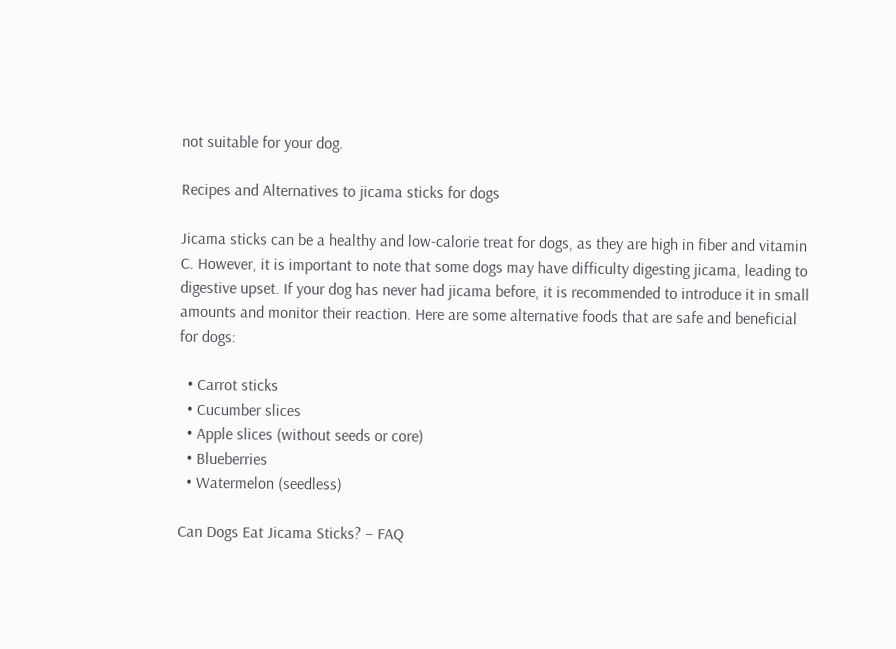not suitable for your dog.

Recipes and Alternatives to jicama sticks for dogs

Jicama sticks can be a healthy and low-calorie treat for dogs, as they are high in fiber and vitamin C. However, it is important to note that some dogs may have difficulty digesting jicama, leading to digestive upset. If your dog has never had jicama before, it is recommended to introduce it in small amounts and monitor their reaction. Here are some alternative foods that are safe and beneficial for dogs:

  • Carrot sticks
  • Cucumber slices
  • Apple slices (without seeds or core)
  • Blueberries
  • Watermelon (seedless)

Can Dogs Eat Jicama Sticks? – FAQ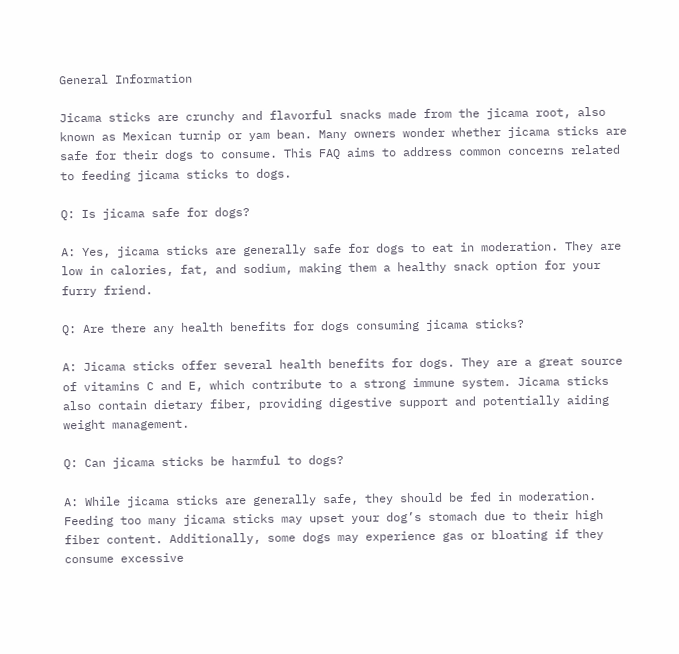General Information

Jicama sticks are crunchy and flavorful snacks made from the jicama root, also known as Mexican turnip or yam bean. Many owners wonder whether jicama sticks are safe for their dogs to consume. This FAQ aims to address common concerns related to feeding jicama sticks to dogs.

Q: Is jicama safe for dogs?

A: Yes, jicama sticks are generally safe for dogs to eat in moderation. They are low in calories, fat, and sodium, making them a healthy snack option for your furry friend.

Q: Are there any health benefits for dogs consuming jicama sticks?

A: Jicama sticks offer several health benefits for dogs. They are a great source of vitamins C and E, which contribute to a strong immune system. Jicama sticks also contain dietary fiber, providing digestive support and potentially aiding weight management.

Q: Can jicama sticks be harmful to dogs?

A: While jicama sticks are generally safe, they should be fed in moderation. Feeding too many jicama sticks may upset your dog’s stomach due to their high fiber content. Additionally, some dogs may experience gas or bloating if they consume excessive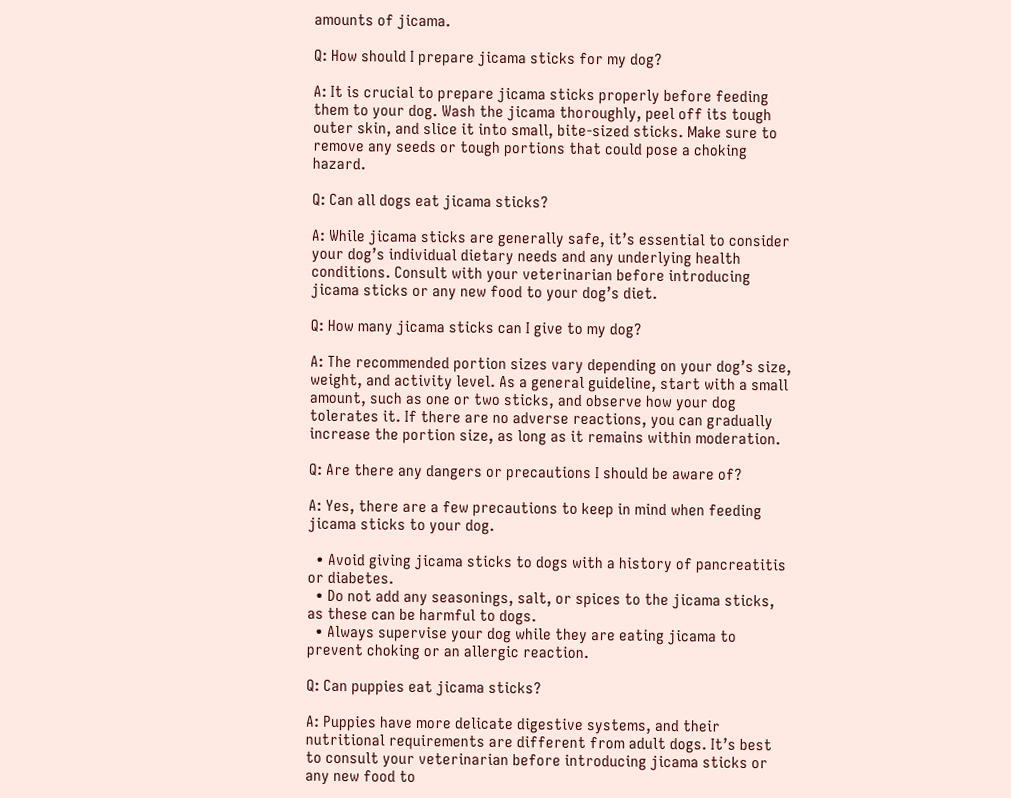amounts of jicama.

Q: How should I prepare jicama sticks for my dog?

A: It is crucial to prepare jicama sticks properly before feeding them to your dog. Wash the jicama thoroughly, peel off its tough outer skin, and slice it into small, bite-sized sticks. Make sure to remove any seeds or tough portions that could pose a choking hazard.

Q: Can all dogs eat jicama sticks?

A: While jicama sticks are generally safe, it’s essential to consider your dog’s individual dietary needs and any underlying health conditions. Consult with your veterinarian before introducing jicama sticks or any new food to your dog’s diet.

Q: How many jicama sticks can I give to my dog?

A: The recommended portion sizes vary depending on your dog’s size, weight, and activity level. As a general guideline, start with a small amount, such as one or two sticks, and observe how your dog tolerates it. If there are no adverse reactions, you can gradually increase the portion size, as long as it remains within moderation.

Q: Are there any dangers or precautions I should be aware of?

A: Yes, there are a few precautions to keep in mind when feeding jicama sticks to your dog.

  • Avoid giving jicama sticks to dogs with a history of pancreatitis or diabetes.
  • Do not add any seasonings, salt, or spices to the jicama sticks, as these can be harmful to dogs.
  • Always supervise your dog while they are eating jicama to prevent choking or an allergic reaction.

Q: Can puppies eat jicama sticks?

A: Puppies have more delicate digestive systems, and their nutritional requirements are different from adult dogs. It’s best to consult your veterinarian before introducing jicama sticks or any new food to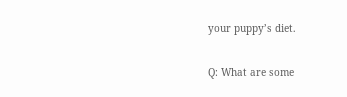your puppy’s diet.

Q: What are some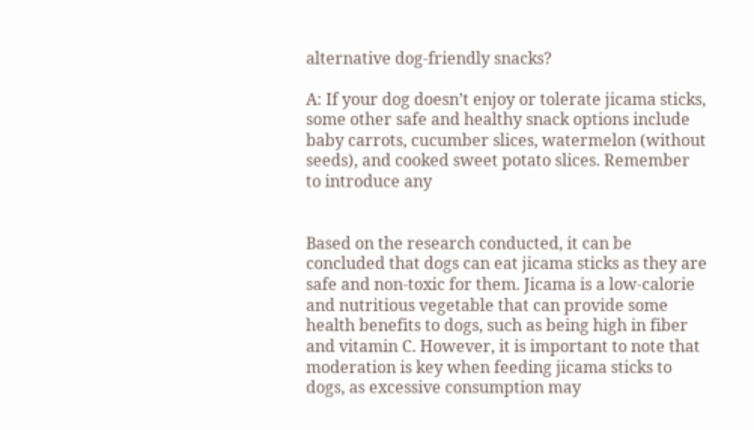alternative dog-friendly snacks?

A: If your dog doesn’t enjoy or tolerate jicama sticks, some other safe and healthy snack options include baby carrots, cucumber slices, watermelon (without seeds), and cooked sweet potato slices. Remember to introduce any


Based on the research conducted, it can be concluded that dogs can eat jicama sticks as they are safe and non-toxic for them. Jicama is a low-calorie and nutritious vegetable that can provide some health benefits to dogs, such as being high in fiber and vitamin C. However, it is important to note that moderation is key when feeding jicama sticks to dogs, as excessive consumption may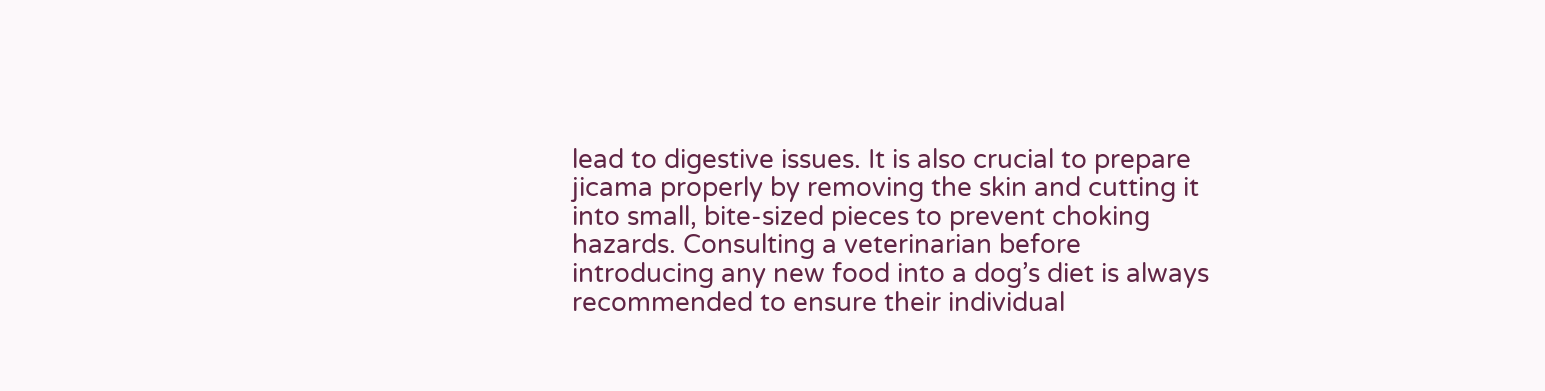lead to digestive issues. It is also crucial to prepare jicama properly by removing the skin and cutting it into small, bite-sized pieces to prevent choking hazards. Consulting a veterinarian before introducing any new food into a dog’s diet is always recommended to ensure their individual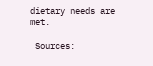dietary needs are met.

 Sources: